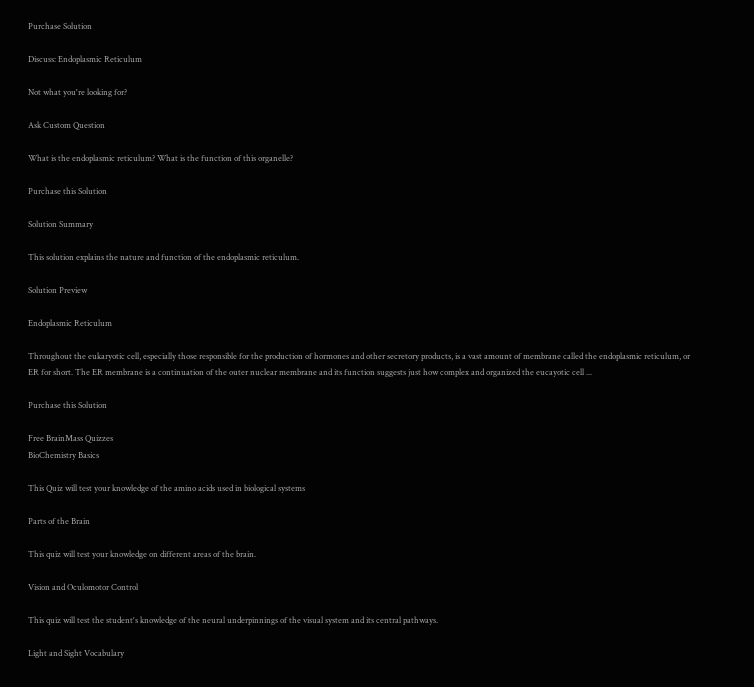Purchase Solution

Discuss: Endoplasmic Reticulum

Not what you're looking for?

Ask Custom Question

What is the endoplasmic reticulum? What is the function of this organelle?

Purchase this Solution

Solution Summary

This solution explains the nature and function of the endoplasmic reticulum.

Solution Preview

Endoplasmic Reticulum

Throughout the eukaryotic cell, especially those responsible for the production of hormones and other secretory products, is a vast amount of membrane called the endoplasmic reticulum, or ER for short. The ER membrane is a continuation of the outer nuclear membrane and its function suggests just how complex and organized the eucayotic cell ...

Purchase this Solution

Free BrainMass Quizzes
BioChemistry Basics

This Quiz will test your knowledge of the amino acids used in biological systems

Parts of the Brain

This quiz will test your knowledge on different areas of the brain.

Vision and Oculomotor Control

This quiz will test the student's knowledge of the neural underpinnings of the visual system and its central pathways.

Light and Sight Vocabulary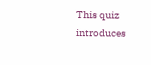This quiz introduces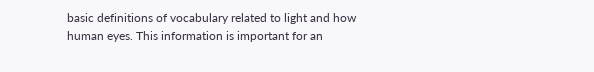basic definitions of vocabulary related to light and how human eyes. This information is important for an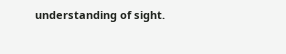understanding of sight.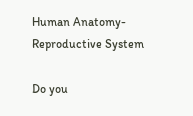Human Anatomy- Reproductive System

Do you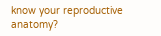know your reproductive anatomy?